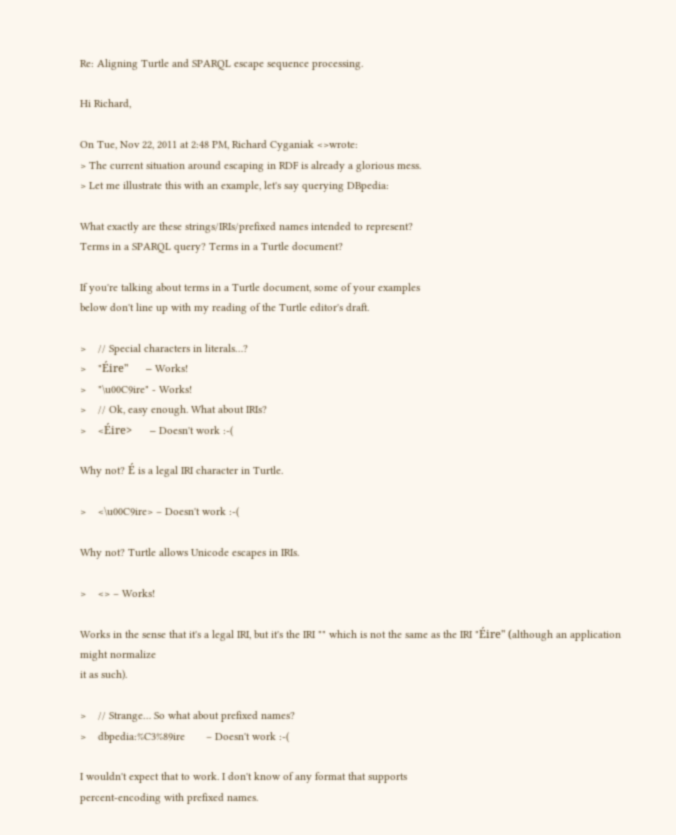Re: Aligning Turtle and SPARQL escape sequence processing.

Hi Richard,

On Tue, Nov 22, 2011 at 2:48 PM, Richard Cyganiak <>wrote:
> The current situation around escaping in RDF is already a glorious mess.
> Let me illustrate this with an example, let's say querying DBpedia:

What exactly are these strings/IRIs/prefixed names intended to represent?
Terms in a SPARQL query? Terms in a Turtle document?

If you're talking about terms in a Turtle document, some of your examples
below don't line up with my reading of the Turtle editor's draft.

>    // Special characters in literals…?
>    "Éire"      – Works!
>    "\u00C9ire" - Works!
>    // Ok, easy enough. What about IRIs?
>    <Éire>      – Doesn't work :-(

Why not? É is a legal IRI character in Turtle.

>    <\u00C9ire> – Doesn't work :-(

Why not? Turtle allows Unicode escapes in IRIs.

>    <> – Works!

Works in the sense that it's a legal IRI, but it's the IRI "" which is not the same as the IRI "Éire" (although an application might normalize
it as such).

>    // Strange… So what about prefixed names?
>    dbpedia:%C3%89ire       – Doesn't work :-(

I wouldn't expect that to work. I don't know of any format that supports
percent-encoding with prefixed names.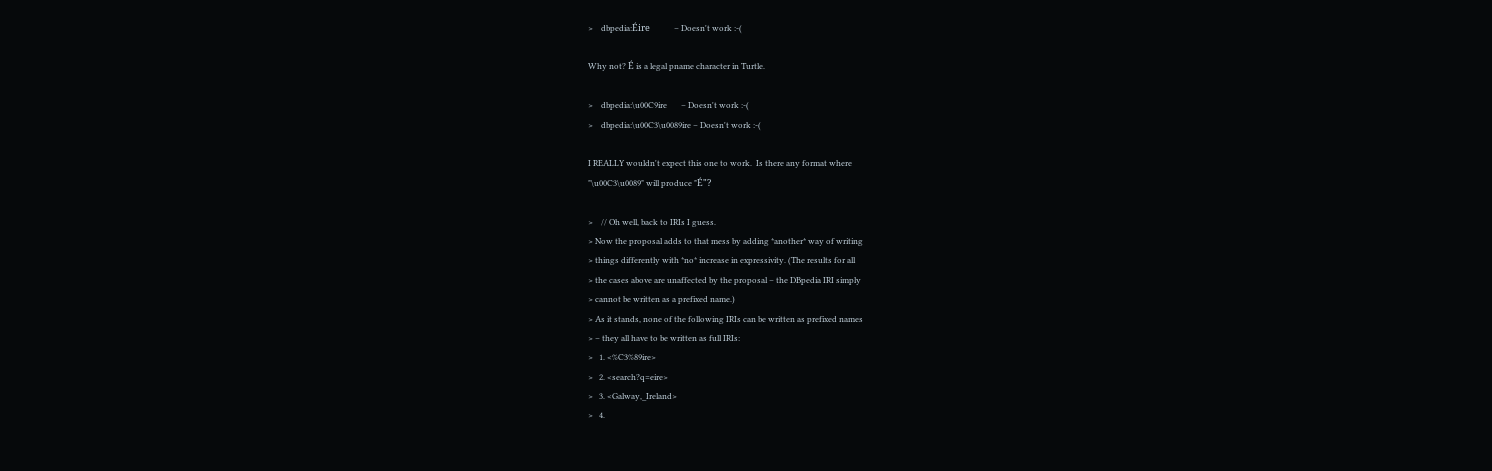>    dbpedia:Éire            – Doesn't work :-(

Why not? É is a legal pname character in Turtle.

>    dbpedia:\u00C9ire       – Doesn't work :-(
>    dbpedia:\u00C3\u0089ire – Doesn't work :-(

I REALLY wouldn't expect this one to work.  Is there any format where
"\u00C3\u0089" will produce "É"?

>    // Oh well, back to IRIs I guess.
> Now the proposal adds to that mess by adding *another* way of writing
> things differently with *no* increase in expressivity. (The results for all
> the cases above are unaffected by the proposal – the DBpedia IRI simply
> cannot be written as a prefixed name.)
> As it stands, none of the following IRIs can be written as prefixed names
> – they all have to be written as full IRIs:
>   1. <%C3%89ire>
>   2. <search?q=eire>
>   3. <Galway,_Ireland>
>   4.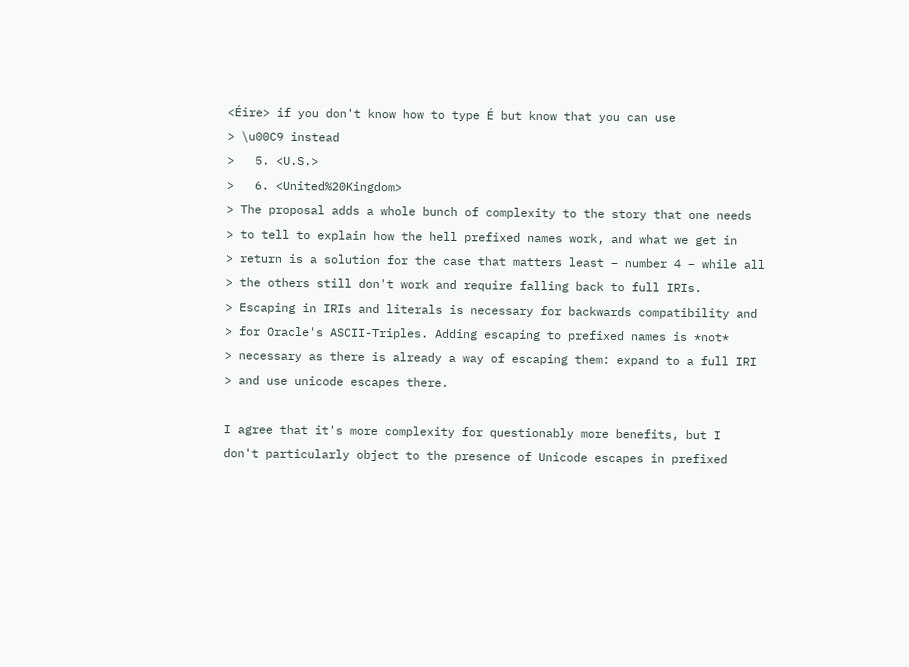<Éire> if you don't know how to type É but know that you can use
> \u00C9 instead
>   5. <U.S.>
>   6. <United%20Kingdom>
> The proposal adds a whole bunch of complexity to the story that one needs
> to tell to explain how the hell prefixed names work, and what we get in
> return is a solution for the case that matters least – number 4 – while all
> the others still don't work and require falling back to full IRIs.
> Escaping in IRIs and literals is necessary for backwards compatibility and
> for Oracle's ASCII-Triples. Adding escaping to prefixed names is *not*
> necessary as there is already a way of escaping them: expand to a full IRI
> and use unicode escapes there.

I agree that it's more complexity for questionably more benefits, but I
don't particularly object to the presence of Unicode escapes in prefixed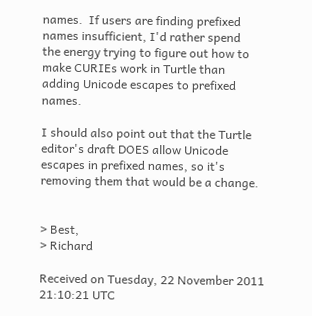names.  If users are finding prefixed names insufficient, I'd rather spend
the energy trying to figure out how to make CURIEs work in Turtle than
adding Unicode escapes to prefixed names.

I should also point out that the Turtle editor's draft DOES allow Unicode
escapes in prefixed names, so it's removing them that would be a change.


> Best,
> Richard

Received on Tuesday, 22 November 2011 21:10:21 UTC